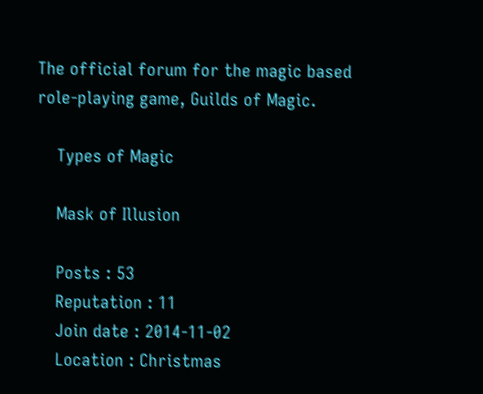The official forum for the magic based role-playing game, Guilds of Magic.

    Types of Magic

    Mask of Illusion

    Posts : 53
    Reputation : 11
    Join date : 2014-11-02
    Location : Christmas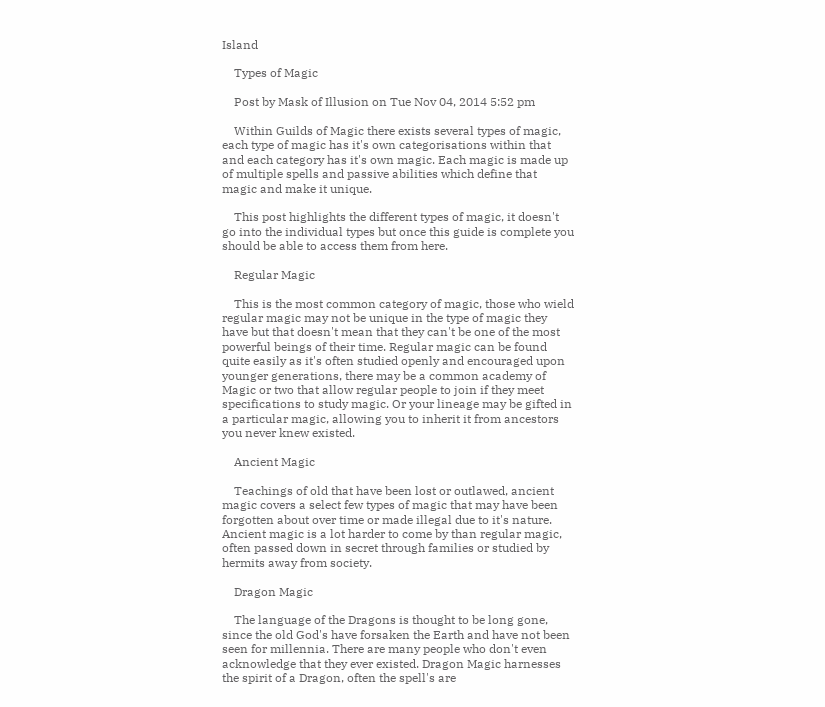Island

    Types of Magic

    Post by Mask of Illusion on Tue Nov 04, 2014 5:52 pm

    Within Guilds of Magic there exists several types of magic, each type of magic has it's own categorisations within that and each category has it's own magic. Each magic is made up of multiple spells and passive abilities which define that magic and make it unique.

    This post highlights the different types of magic, it doesn't go into the individual types but once this guide is complete you should be able to access them from here.

    Regular Magic

    This is the most common category of magic, those who wield regular magic may not be unique in the type of magic they have but that doesn't mean that they can't be one of the most powerful beings of their time. Regular magic can be found quite easily as it's often studied openly and encouraged upon younger generations, there may be a common academy of Magic or two that allow regular people to join if they meet specifications to study magic. Or your lineage may be gifted in a particular magic, allowing you to inherit it from ancestors you never knew existed.

    Ancient Magic

    Teachings of old that have been lost or outlawed, ancient magic covers a select few types of magic that may have been forgotten about over time or made illegal due to it's nature. Ancient magic is a lot harder to come by than regular magic, often passed down in secret through families or studied by hermits away from society.

    Dragon Magic

    The language of the Dragons is thought to be long gone, since the old God's have forsaken the Earth and have not been seen for millennia. There are many people who don't even acknowledge that they ever existed. Dragon Magic harnesses the spirit of a Dragon, often the spell's are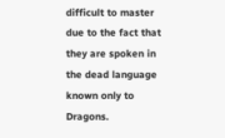difficult to master due to the fact that they are spoken in the dead language known only to Dragons.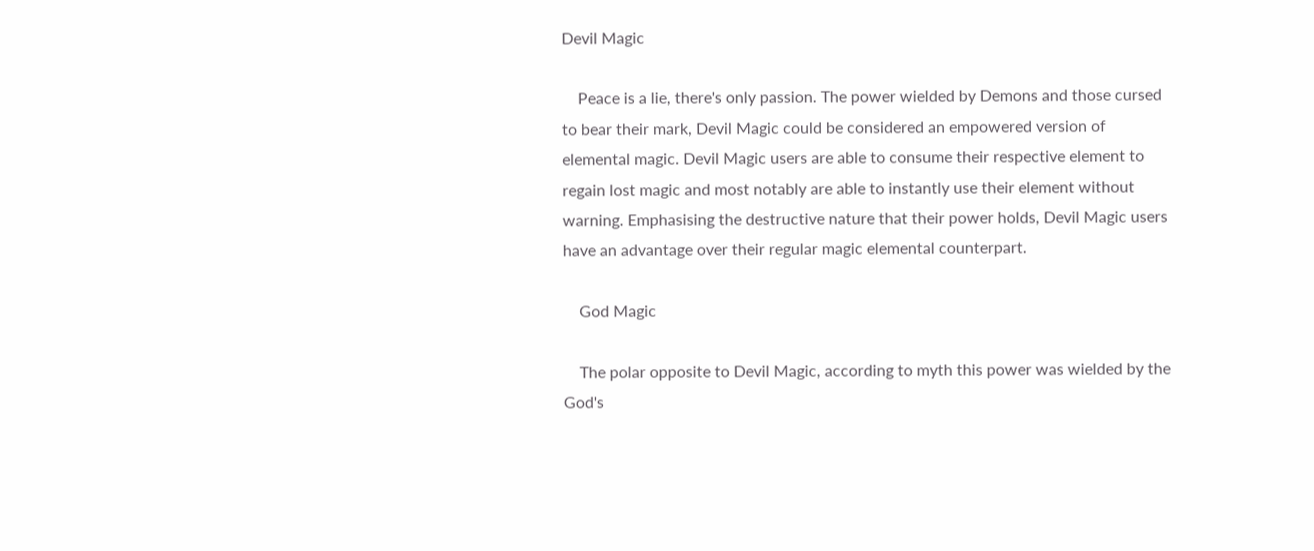Devil Magic

    Peace is a lie, there's only passion. The power wielded by Demons and those cursed to bear their mark, Devil Magic could be considered an empowered version of elemental magic. Devil Magic users are able to consume their respective element to regain lost magic and most notably are able to instantly use their element without warning. Emphasising the destructive nature that their power holds, Devil Magic users have an advantage over their regular magic elemental counterpart.

    God Magic

    The polar opposite to Devil Magic, according to myth this power was wielded by the God's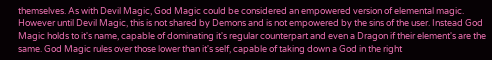themselves. As with Devil Magic, God Magic could be considered an empowered version of elemental magic. However until Devil Magic, this is not shared by Demons and is not empowered by the sins of the user. Instead God Magic holds to it's name, capable of dominating it's regular counterpart and even a Dragon if their element's are the same. God Magic rules over those lower than it's self, capable of taking down a God in the right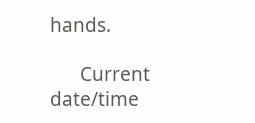hands.

      Current date/time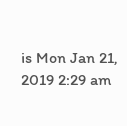is Mon Jan 21, 2019 2:29 am